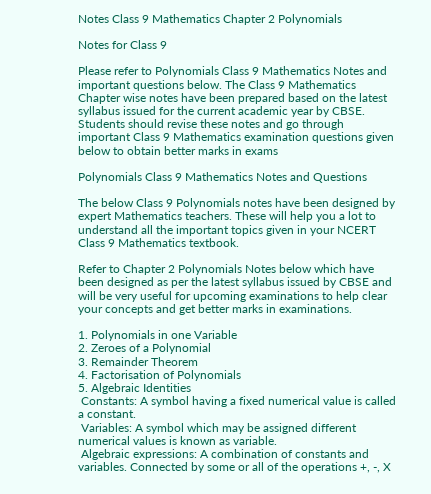Notes Class 9 Mathematics Chapter 2 Polynomials

Notes for Class 9

Please refer to Polynomials Class 9 Mathematics Notes and important questions below. The Class 9 Mathematics Chapter wise notes have been prepared based on the latest syllabus issued for the current academic year by CBSE. Students should revise these notes and go through important Class 9 Mathematics examination questions given below to obtain better marks in exams

Polynomials Class 9 Mathematics Notes and Questions

The below Class 9 Polynomials notes have been designed by expert Mathematics teachers. These will help you a lot to understand all the important topics given in your NCERT Class 9 Mathematics textbook.

Refer to Chapter 2 Polynomials Notes below which have been designed as per the latest syllabus issued by CBSE and will be very useful for upcoming examinations to help clear your concepts and get better marks in examinations.

1. Polynomials in one Variable
2. Zeroes of a Polynomial
3. Remainder Theorem
4. Factorisation of Polynomials
5. Algebraic Identities
 Constants: A symbol having a fixed numerical value is called a constant.
 Variables: A symbol which may be assigned different numerical values is known as variable.
 Algebraic expressions: A combination of constants and variables. Connected by some or all of the operations +, -, X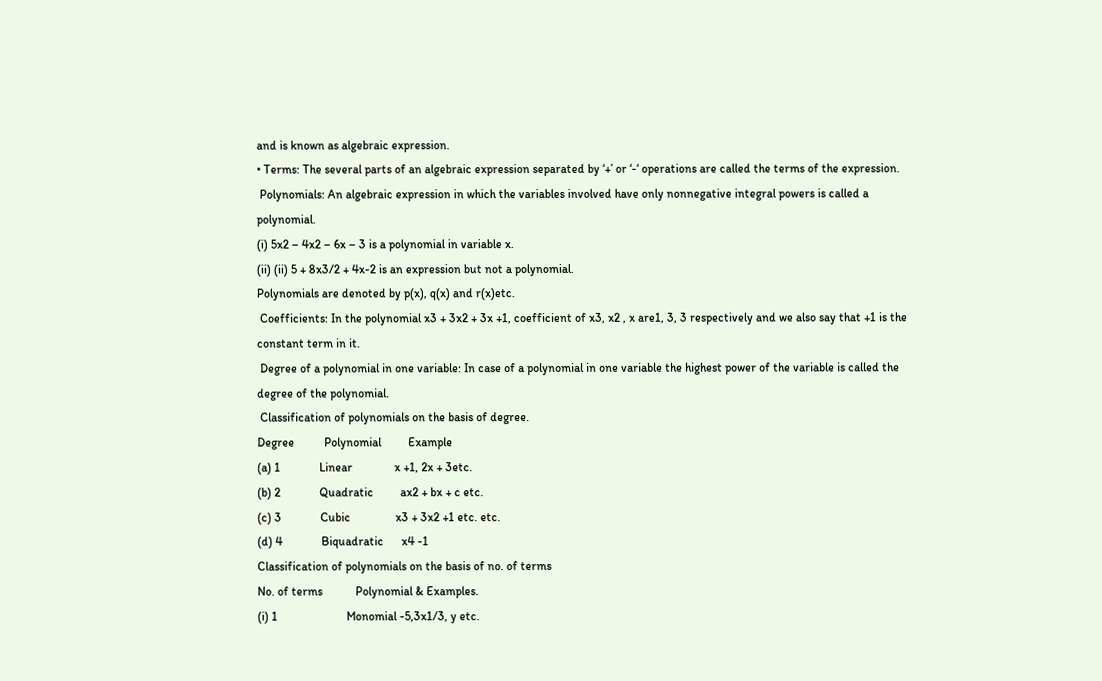and is known as algebraic expression.
• Terms: The several parts of an algebraic expression separated by ‘+’ or ‘-‘ operations are called the terms of the expression.
 Polynomials: An algebraic expression in which the variables involved have only nonnegative integral powers is called a polynomial.
(i) 5x2 – 4x2 – 6x – 3 is a polynomial in variable x.
(ii) (ii) 5 + 8x3/2 + 4x-2 is an expression but not a polynomial.
Polynomials are denoted by p(x), q(x) and r(x)etc.
 Coefficients: In the polynomial x3 + 3x2 + 3x +1, coefficient of x3, x2 , x are1, 3, 3 respectively and we also say that +1 is the constant term in it.
 Degree of a polynomial in one variable: In case of a polynomial in one variable the highest power of the variable is called the degree of the polynomial.
 Classification of polynomials on the basis of degree.
Degree          Polynomial         Example
(a) 1             Linear              x +1, 2x + 3etc.
(b) 2             Quadratic         ax2 + bx + c etc.
(c) 3             Cubic               x3 + 3x2 +1 etc. etc.
(d) 4             Biquadratic      x4 -1
Classification of polynomials on the basis of no. of terms
No. of terms           Polynomial & Examples.
(i) 1                       Monomial -5,3x1/3, y etc.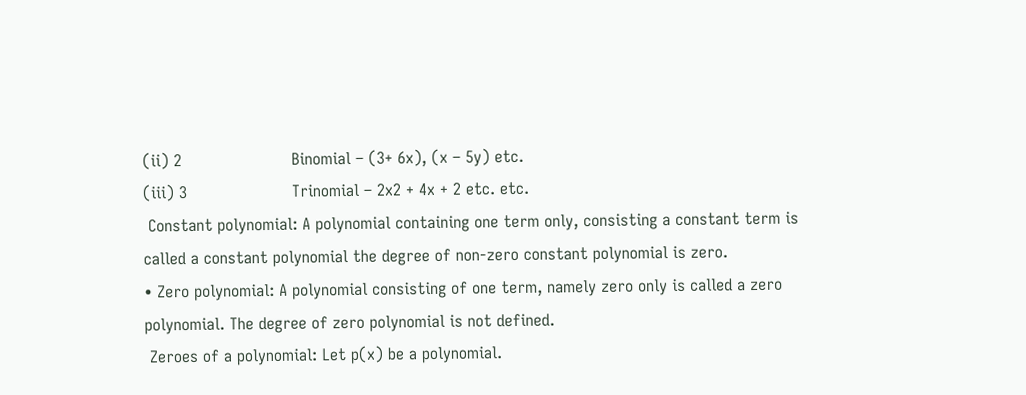(ii) 2                      Binomial – (3+ 6x), (x – 5y) etc.
(iii) 3                     Trinomial – 2x2 + 4x + 2 etc. etc.
 Constant polynomial: A polynomial containing one term only, consisting a constant term is called a constant polynomial the degree of non-zero constant polynomial is zero.
• Zero polynomial: A polynomial consisting of one term, namely zero only is called a zero polynomial. The degree of zero polynomial is not defined.
 Zeroes of a polynomial: Let p(x) be a polynomial.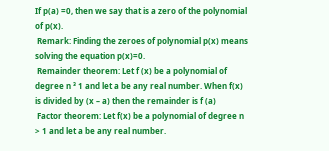If p(a) =0, then we say that is a zero of the polynomial of p(x).
 Remark: Finding the zeroes of polynomial p(x) means solving the equation p(x)=0.
 Remainder theorem: Let f (x) be a polynomial of degree n ³ 1 and let a be any real number. When f(x) is divided by (x – a) then the remainder is f (a)
 Factor theorem: Let f(x) be a polynomial of degree n > 1 and let a be any real number.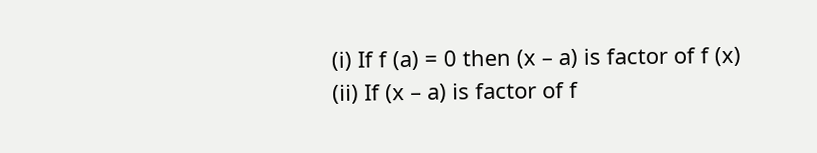(i) If f (a) = 0 then (x – a) is factor of f (x)
(ii) If (x – a) is factor of f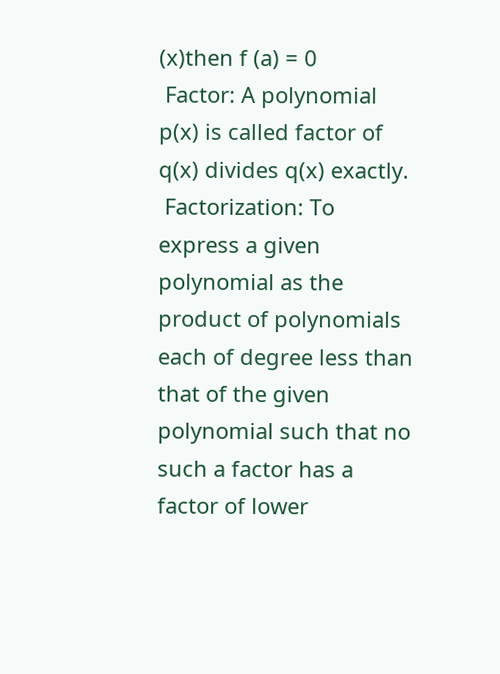(x)then f (a) = 0
 Factor: A polynomial p(x) is called factor of q(x) divides q(x) exactly.
 Factorization: To express a given polynomial as the product of polynomials each of degree less than that of the given polynomial such that no such a factor has a factor of lower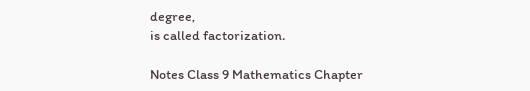degree,
is called factorization.

Notes Class 9 Mathematics Chapter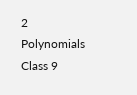2 Polynomials
Class 9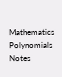Mathematics Polynomials Notes